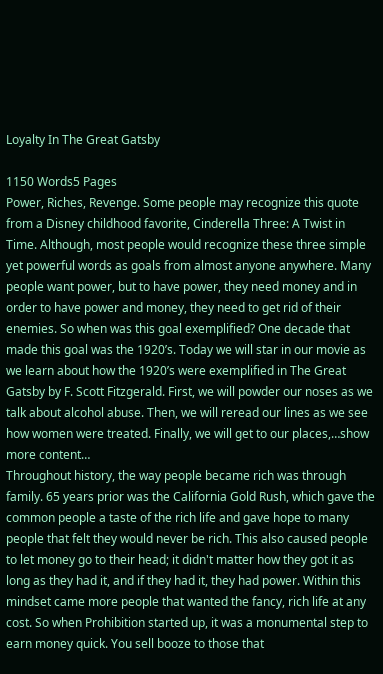Loyalty In The Great Gatsby

1150 Words5 Pages
Power, Riches, Revenge. Some people may recognize this quote from a Disney childhood favorite, Cinderella Three: A Twist in Time. Although, most people would recognize these three simple yet powerful words as goals from almost anyone anywhere. Many people want power, but to have power, they need money and in order to have power and money, they need to get rid of their enemies. So when was this goal exemplified? One decade that made this goal was the 1920’s. Today we will star in our movie as we learn about how the 1920’s were exemplified in The Great Gatsby by F. Scott Fitzgerald. First, we will powder our noses as we talk about alcohol abuse. Then, we will reread our lines as we see how women were treated. Finally, we will get to our places,…show more content…
Throughout history, the way people became rich was through family. 65 years prior was the California Gold Rush, which gave the common people a taste of the rich life and gave hope to many people that felt they would never be rich. This also caused people to let money go to their head; it didn't matter how they got it as long as they had it, and if they had it, they had power. Within this mindset came more people that wanted the fancy, rich life at any cost. So when Prohibition started up, it was a monumental step to earn money quick. You sell booze to those that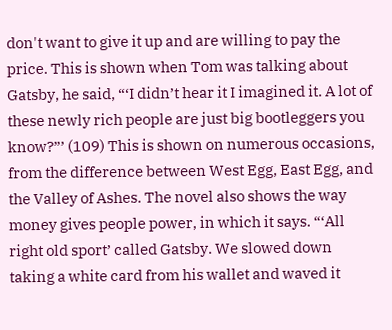don't want to give it up and are willing to pay the price. This is shown when Tom was talking about Gatsby, he said, “‘I didn’t hear it I imagined it. A lot of these newly rich people are just big bootleggers you know?”’ (109) This is shown on numerous occasions, from the difference between West Egg, East Egg, and the Valley of Ashes. The novel also shows the way money gives people power, in which it says. “‘All right old sport’ called Gatsby. We slowed down taking a white card from his wallet and waved it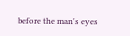before the man's eyes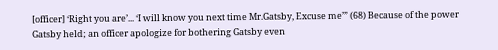[officer] ‘Right you are’... ‘I will know you next time Mr.Gatsby, Excuse me’” (68) Because of the power Gatsby held; an officer apologize for bothering Gatsby even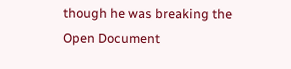though he was breaking the
Open Document